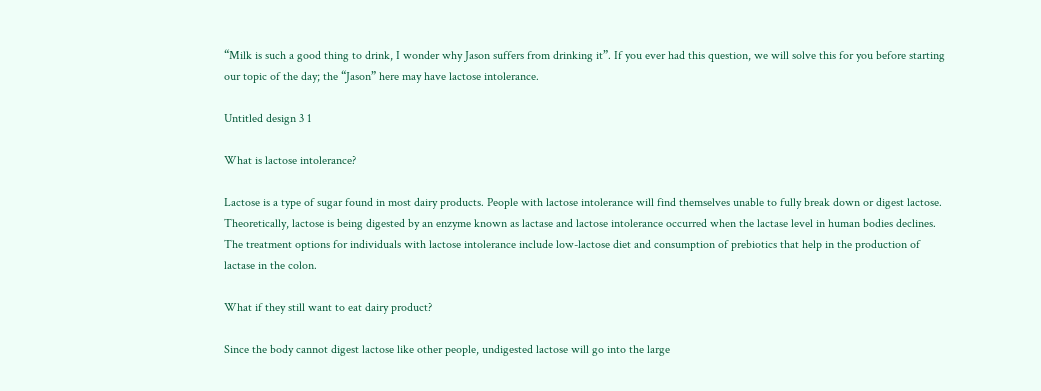“Milk is such a good thing to drink, I wonder why Jason suffers from drinking it”. If you ever had this question, we will solve this for you before starting our topic of the day; the “Jason” here may have lactose intolerance.

Untitled design 3 1

What is lactose intolerance?

Lactose is a type of sugar found in most dairy products. People with lactose intolerance will find themselves unable to fully break down or digest lactose. Theoretically, lactose is being digested by an enzyme known as lactase and lactose intolerance occurred when the lactase level in human bodies declines. The treatment options for individuals with lactose intolerance include low-lactose diet and consumption of prebiotics that help in the production of lactase in the colon.

What if they still want to eat dairy product?

Since the body cannot digest lactose like other people, undigested lactose will go into the large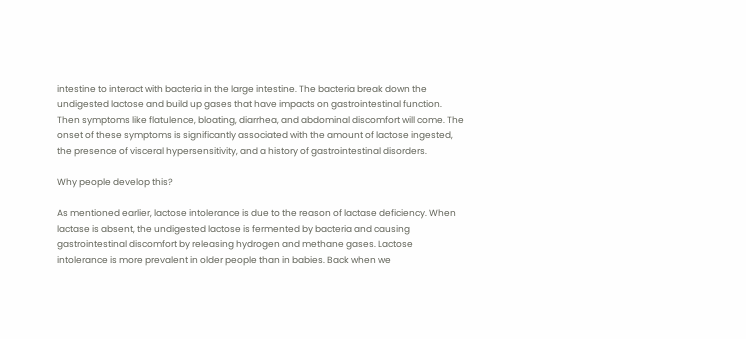intestine to interact with bacteria in the large intestine. The bacteria break down the undigested lactose and build up gases that have impacts on gastrointestinal function. Then symptoms like flatulence, bloating, diarrhea, and abdominal discomfort will come. The onset of these symptoms is significantly associated with the amount of lactose ingested, the presence of visceral hypersensitivity, and a history of gastrointestinal disorders.

Why people develop this?

As mentioned earlier, lactose intolerance is due to the reason of lactase deficiency. When lactase is absent, the undigested lactose is fermented by bacteria and causing gastrointestinal discomfort by releasing hydrogen and methane gases. Lactose intolerance is more prevalent in older people than in babies. Back when we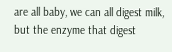are all baby, we can all digest milk, but the enzyme that digest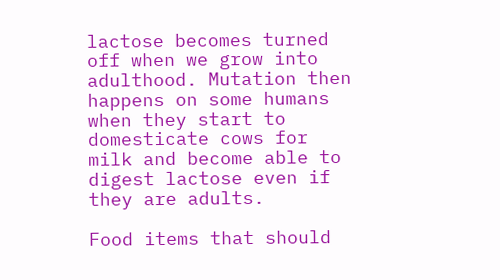lactose becomes turned off when we grow into adulthood. Mutation then happens on some humans when they start to domesticate cows for milk and become able to digest lactose even if they are adults.

Food items that should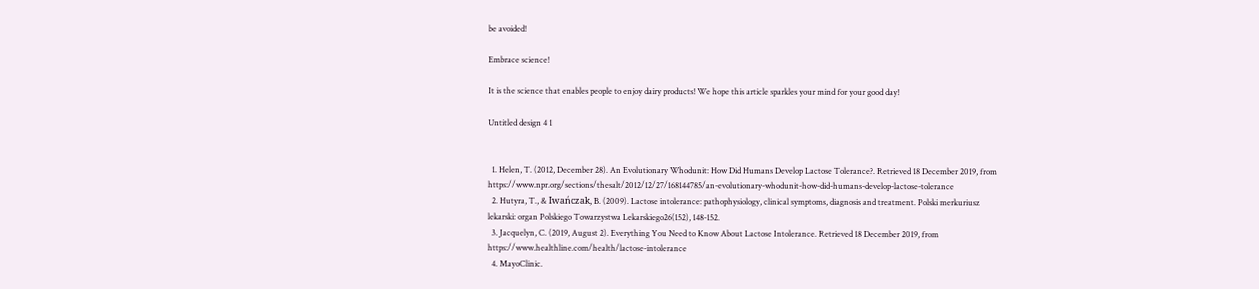be avoided!

Embrace science!

It is the science that enables people to enjoy dairy products! We hope this article sparkles your mind for your good day!

Untitled design 4 1


  1. Helen, T. (2012, December 28). An Evolutionary Whodunit: How Did Humans Develop Lactose Tolerance?. Retrieved 18 December 2019, from https://www.npr.org/sections/thesalt/2012/12/27/168144785/an-evolutionary-whodunit-how-did-humans-develop-lactose-tolerance
  2. Hutyra, T., & Iwańczak, B. (2009). Lactose intolerance: pathophysiology, clinical symptoms, diagnosis and treatment. Polski merkuriusz lekarski: organ Polskiego Towarzystwa Lekarskiego26(152), 148-152.
  3. Jacquelyn, C. (2019, August 2). Everything You Need to Know About Lactose Intolerance. Retrieved 18 December 2019, from https://www.healthline.com/health/lactose-intolerance
  4. MayoClinic.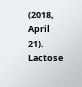(2018, April 21). Lactose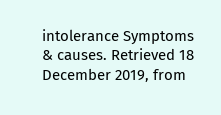intolerance Symptoms & causes. Retrieved 18 December 2019, from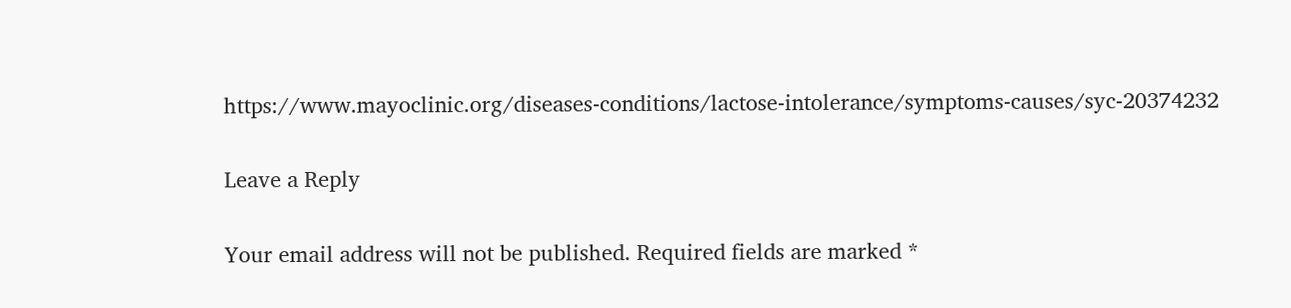https://www.mayoclinic.org/diseases-conditions/lactose-intolerance/symptoms-causes/syc-20374232

Leave a Reply

Your email address will not be published. Required fields are marked *